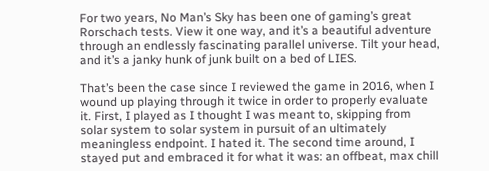For two years, No Man’s Sky has been one of gaming’s great Rorschach tests. View it one way, and it’s a beautiful adventure through an endlessly fascinating parallel universe. Tilt your head, and it’s a janky hunk of junk built on a bed of LIES.

That’s been the case since I reviewed the game in 2016, when I wound up playing through it twice in order to properly evaluate it. First, I played as I thought I was meant to, skipping from solar system to solar system in pursuit of an ultimately meaningless endpoint. I hated it. The second time around, I stayed put and embraced it for what it was: an offbeat, max chill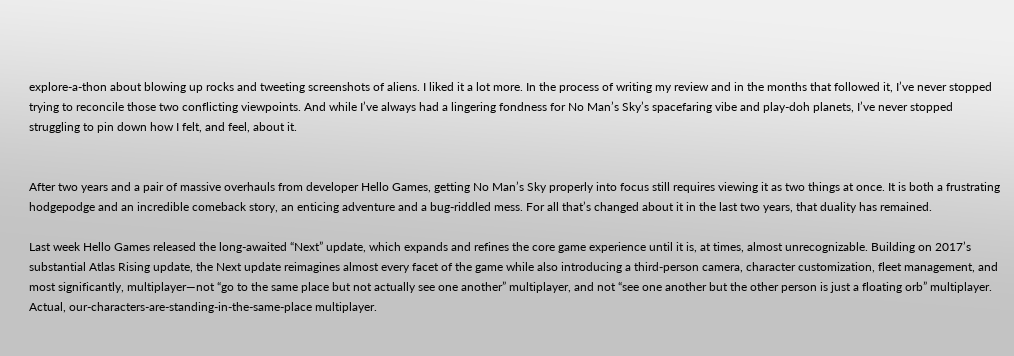explore-a-thon about blowing up rocks and tweeting screenshots of aliens. I liked it a lot more. In the process of writing my review and in the months that followed it, I’ve never stopped trying to reconcile those two conflicting viewpoints. And while I’ve always had a lingering fondness for No Man’s Sky’s spacefaring vibe and play-doh planets, I’ve never stopped struggling to pin down how I felt, and feel, about it.


After two years and a pair of massive overhauls from developer Hello Games, getting No Man’s Sky properly into focus still requires viewing it as two things at once. It is both a frustrating hodgepodge and an incredible comeback story, an enticing adventure and a bug-riddled mess. For all that’s changed about it in the last two years, that duality has remained.

Last week Hello Games released the long-awaited “Next” update, which expands and refines the core game experience until it is, at times, almost unrecognizable. Building on 2017’s substantial Atlas Rising update, the Next update reimagines almost every facet of the game while also introducing a third-person camera, character customization, fleet management, and most significantly, multiplayer—not “go to the same place but not actually see one another” multiplayer, and not “see one another but the other person is just a floating orb” multiplayer. Actual, our-characters-are-standing-in-the-same-place multiplayer.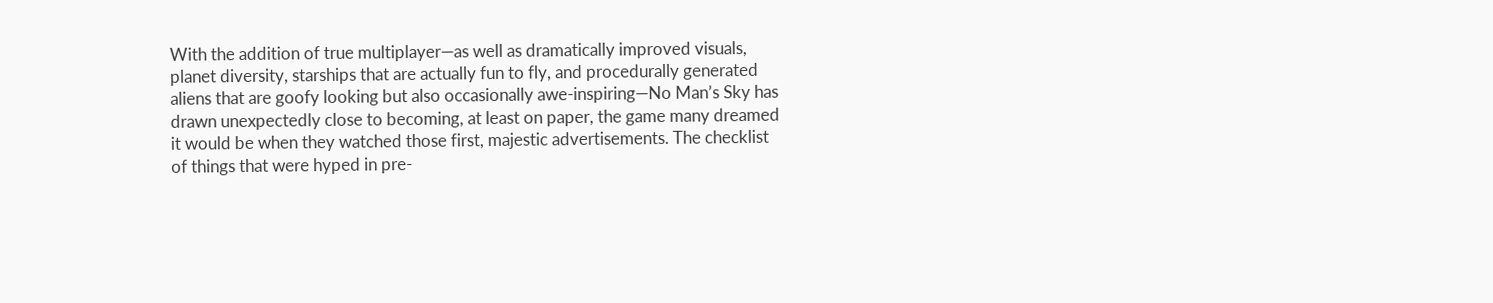With the addition of true multiplayer—as well as dramatically improved visuals, planet diversity, starships that are actually fun to fly, and procedurally generated aliens that are goofy looking but also occasionally awe-inspiring—No Man’s Sky has drawn unexpectedly close to becoming, at least on paper, the game many dreamed it would be when they watched those first, majestic advertisements. The checklist of things that were hyped in pre-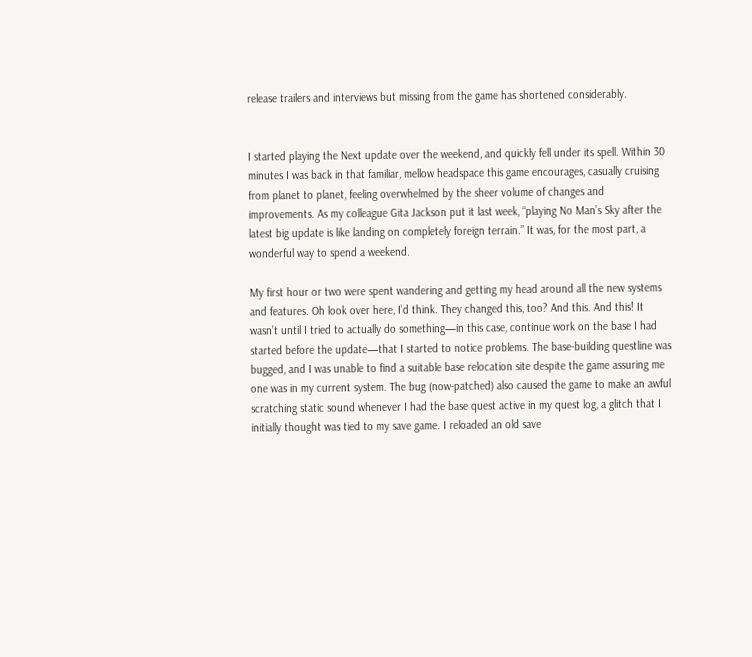release trailers and interviews but missing from the game has shortened considerably.


I started playing the Next update over the weekend, and quickly fell under its spell. Within 30 minutes I was back in that familiar, mellow headspace this game encourages, casually cruising from planet to planet, feeling overwhelmed by the sheer volume of changes and improvements. As my colleague Gita Jackson put it last week, “playing No Man’s Sky after the latest big update is like landing on completely foreign terrain.” It was, for the most part, a wonderful way to spend a weekend.

My first hour or two were spent wandering and getting my head around all the new systems and features. Oh look over here, I’d think. They changed this, too? And this. And this! It wasn’t until I tried to actually do something—in this case, continue work on the base I had started before the update—that I started to notice problems. The base-building questline was bugged, and I was unable to find a suitable base relocation site despite the game assuring me one was in my current system. The bug (now-patched) also caused the game to make an awful scratching static sound whenever I had the base quest active in my quest log, a glitch that I initially thought was tied to my save game. I reloaded an old save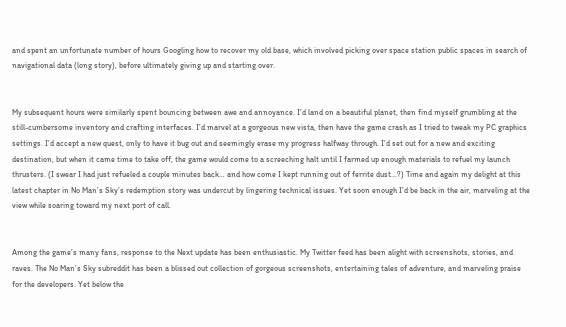and spent an unfortunate number of hours Googling how to recover my old base, which involved picking over space station public spaces in search of navigational data (long story), before ultimately giving up and starting over.


My subsequent hours were similarly spent bouncing between awe and annoyance. I’d land on a beautiful planet, then find myself grumbling at the still-cumbersome inventory and crafting interfaces. I’d marvel at a gorgeous new vista, then have the game crash as I tried to tweak my PC graphics settings. I’d accept a new quest, only to have it bug out and seemingly erase my progress halfway through. I’d set out for a new and exciting destination, but when it came time to take off, the game would come to a screeching halt until I farmed up enough materials to refuel my launch thrusters. (I swear I had just refueled a couple minutes back… and how come I kept running out of ferrite dust…?) Time and again my delight at this latest chapter in No Man’s Sky’s redemption story was undercut by lingering technical issues. Yet soon enough I’d be back in the air, marveling at the view while soaring toward my next port of call.


Among the game’s many fans, response to the Next update has been enthusiastic. My Twitter feed has been alight with screenshots, stories, and raves. The No Man’s Sky subreddit has been a blissed out collection of gorgeous screenshots, entertaining tales of adventure, and marveling praise for the developers. Yet below the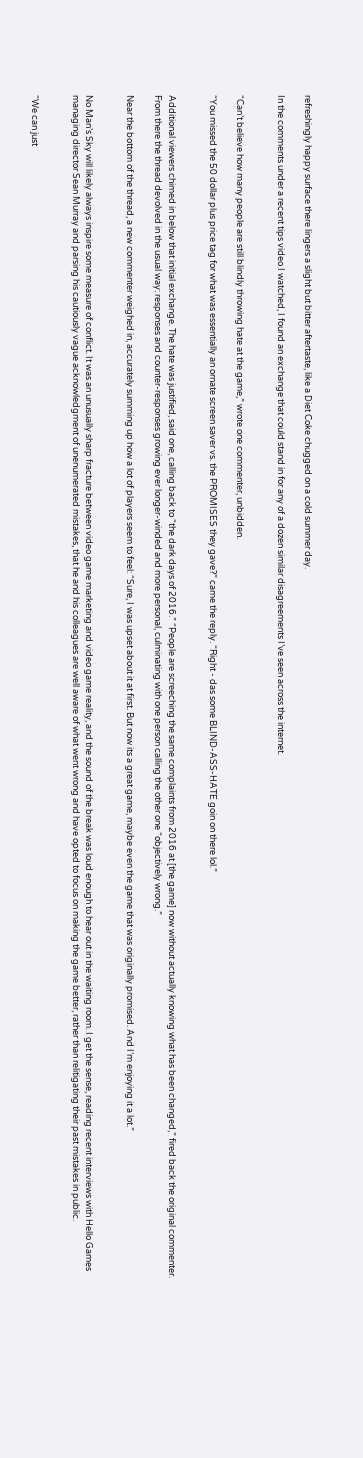refreshingly happy surface there lingers a slight but bitter aftertaste, like a Diet Coke chugged on a cold summer day.

In the comments under a recent tips video I watched, I found an exchange that could stand in for any of a dozen similar disagreements I’ve seen across the internet.


“Can’t believe how many people are still blindly throwing hate at the game,” wrote one commenter, unbidden.

“You missed the 50 dollar plus price tag for what was essentially an ornate screen saver vs. the PROMISES they gave?” came the reply. “Right - das some BLIND-ASS-HATE goin on there lol.”


Additional viewers chimed in below that initial exchange. The hate was justified, said one, calling back to “the dark days of 2016.” “People are screeching the same complaints from 2016 at [the game] now without actually knowing what has been changed,” fired back the original commenter. From there the thread devolved in the usual way: responses and counter-responses growing ever longer-winded and more personal, culminating with one person calling the other one “objectively wrong.”

Near the bottom of the thread, a new commenter weighed in, accurately summing up how a lot of players seem to feel: “Sure, I was upset about it at first. But now its a great game, maybe even the game that was originally promised. And I’m enjoying it a lot.”


No Man’s Sky will likely always inspire some measure of conflict. It was an unusually sharp fracture between video game marketing and video game reality, and the sound of the break was loud enough to hear out in the waiting room. I get the sense, reading recent interviews with Hello Games managing director Sean Murray and parsing his cautiously vague acknowledgment of unenumerated mistakes, that he and his colleagues are well aware of what went wrong and have opted to focus on making the game better, rather than relitigating their past mistakes in public.


“We can just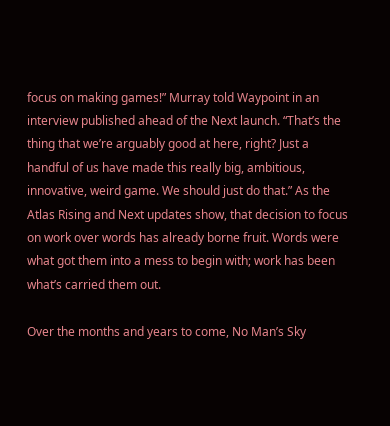focus on making games!” Murray told Waypoint in an interview published ahead of the Next launch. “That’s the thing that we’re arguably good at here, right? Just a handful of us have made this really big, ambitious, innovative, weird game. We should just do that.” As the Atlas Rising and Next updates show, that decision to focus on work over words has already borne fruit. Words were what got them into a mess to begin with; work has been what’s carried them out.

Over the months and years to come, No Man’s Sky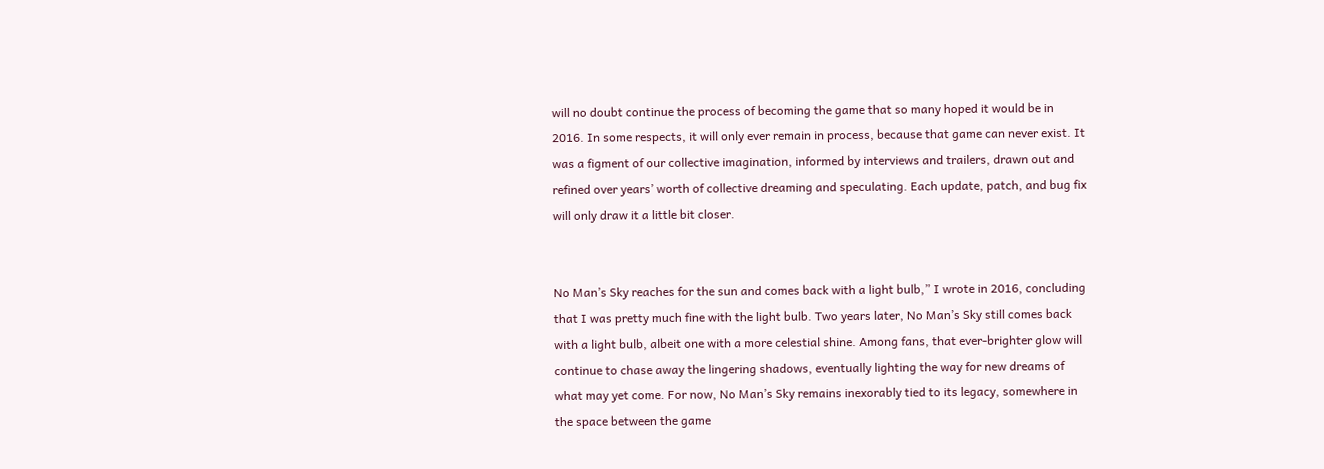will no doubt continue the process of becoming the game that so many hoped it would be in 2016. In some respects, it will only ever remain in process, because that game can never exist. It was a figment of our collective imagination, informed by interviews and trailers, drawn out and refined over years’ worth of collective dreaming and speculating. Each update, patch, and bug fix will only draw it a little bit closer.


No Man’s Sky reaches for the sun and comes back with a light bulb,” I wrote in 2016, concluding that I was pretty much fine with the light bulb. Two years later, No Man’s Sky still comes back with a light bulb, albeit one with a more celestial shine. Among fans, that ever-brighter glow will continue to chase away the lingering shadows, eventually lighting the way for new dreams of what may yet come. For now, No Man’s Sky remains inexorably tied to its legacy, somewhere in the space between the game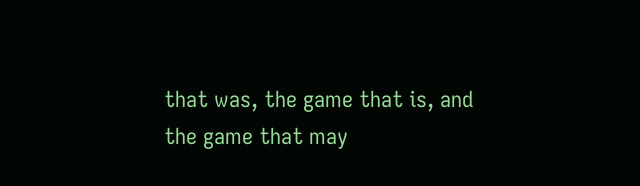that was, the game that is, and the game that may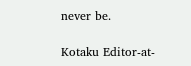never be.

Kotaku Editor-at-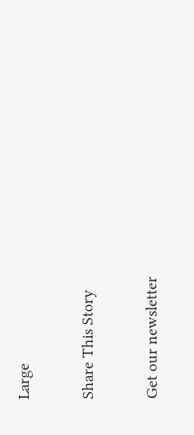Large

Share This Story

Get our newsletter